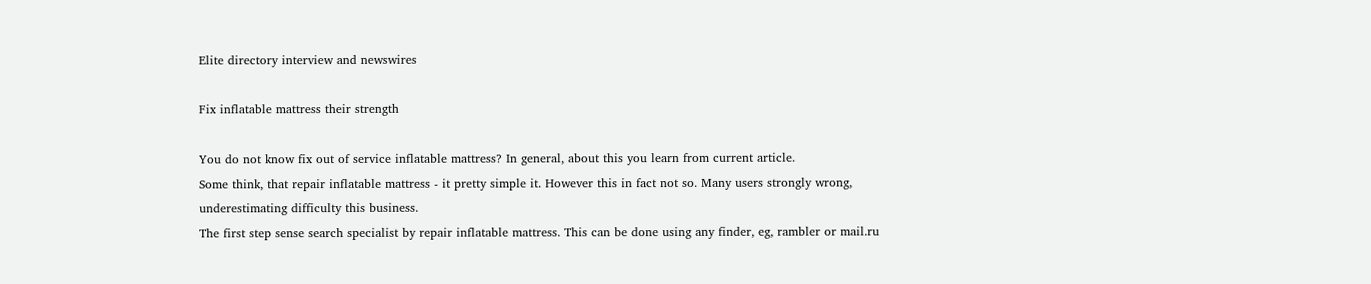Elite directory interview and newswires

Fix inflatable mattress their strength

You do not know fix out of service inflatable mattress? In general, about this you learn from current article.
Some think, that repair inflatable mattress - it pretty simple it. However this in fact not so. Many users strongly wrong, underestimating difficulty this business.
The first step sense search specialist by repair inflatable mattress. This can be done using any finder, eg, rambler or mail.ru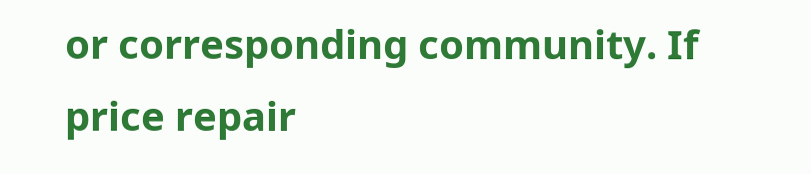or corresponding community. If price repair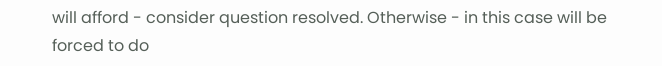will afford - consider question resolved. Otherwise - in this case will be forced to do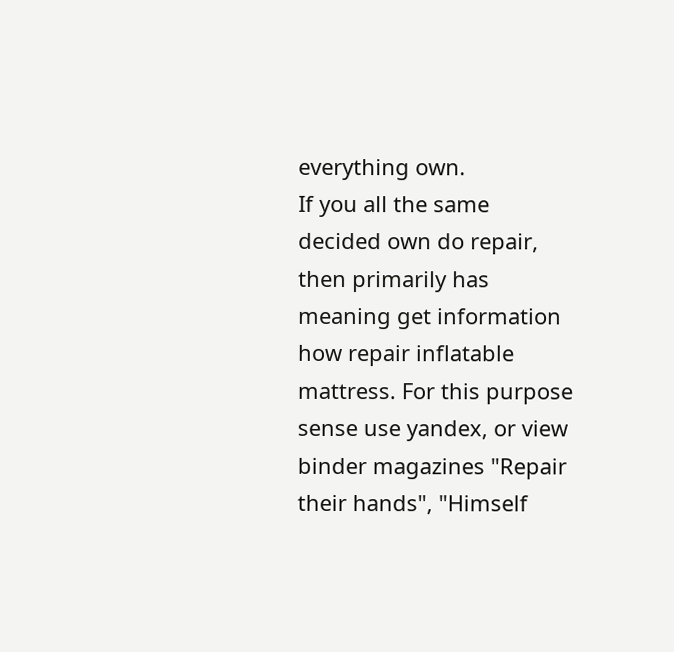everything own.
If you all the same decided own do repair, then primarily has meaning get information how repair inflatable mattress. For this purpose sense use yandex, or view binder magazines "Repair their hands", "Himself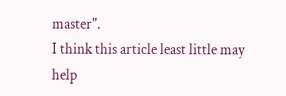master".
I think this article least little may help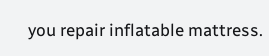you repair inflatable mattress.